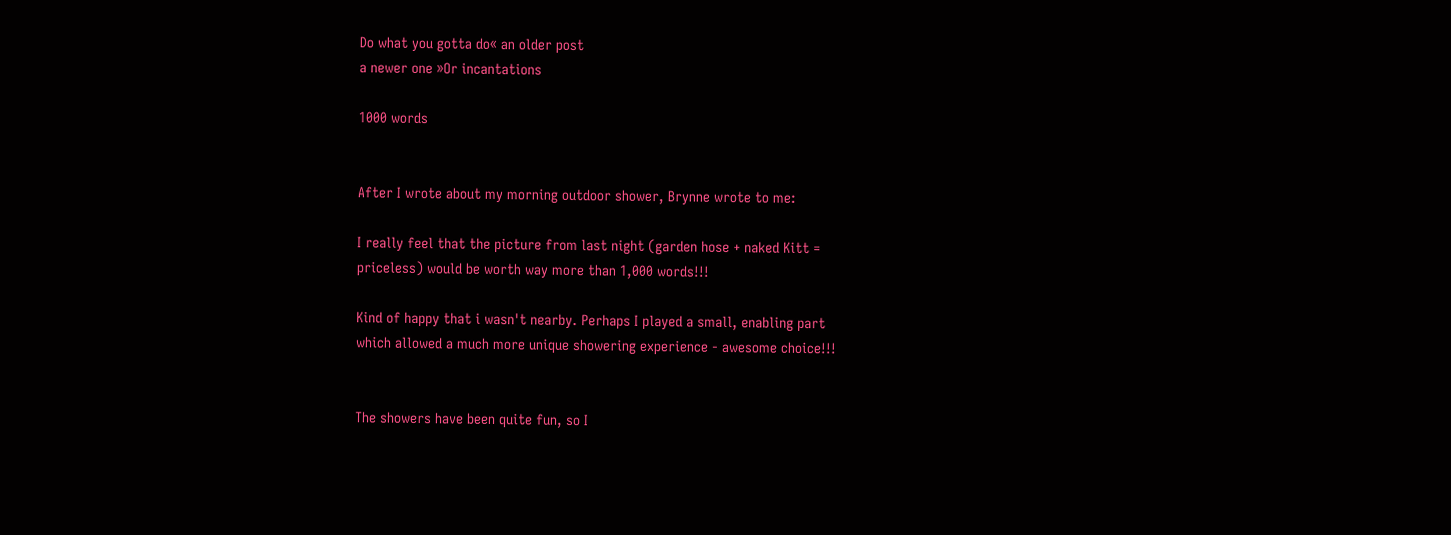Do what you gotta do« an older post
a newer one »Or incantations

1000 words


After I wrote about my morning outdoor shower, Brynne wrote to me:

I really feel that the picture from last night (garden hose + naked Kitt =
priceless) would be worth way more than 1,000 words!!!

Kind of happy that i wasn't nearby. Perhaps I played a small, enabling part
which allowed a much more unique showering experience - awesome choice!!!


The showers have been quite fun, so I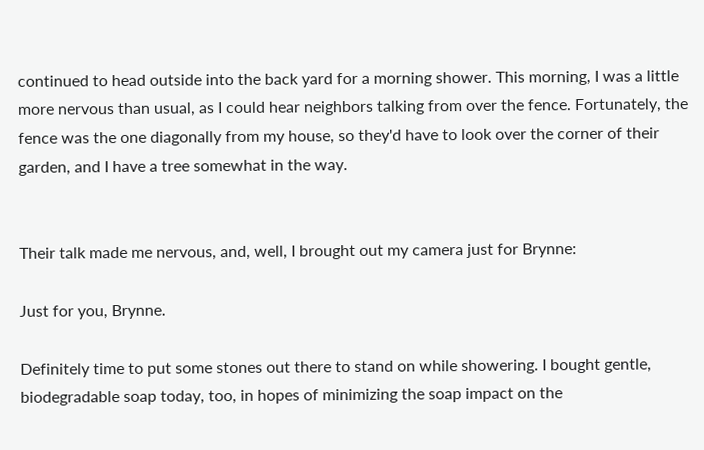continued to head outside into the back yard for a morning shower. This morning, I was a little more nervous than usual, as I could hear neighbors talking from over the fence. Fortunately, the fence was the one diagonally from my house, so they'd have to look over the corner of their garden, and I have a tree somewhat in the way.


Their talk made me nervous, and, well, I brought out my camera just for Brynne:

Just for you, Brynne.

Definitely time to put some stones out there to stand on while showering. I bought gentle, biodegradable soap today, too, in hopes of minimizing the soap impact on the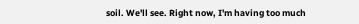soil. We'll see. Right now, I'm having too much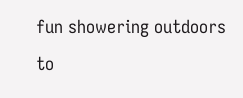fun showering outdoors to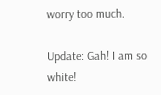worry too much.

Update: Gah! I am so white!